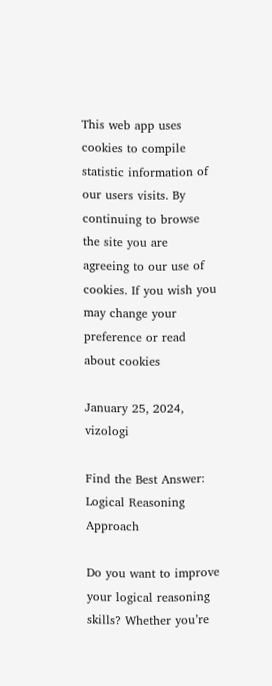This web app uses cookies to compile statistic information of our users visits. By continuing to browse the site you are agreeing to our use of cookies. If you wish you may change your preference or read about cookies

January 25, 2024, vizologi

Find the Best Answer: Logical Reasoning Approach

Do you want to improve your logical reasoning skills? Whether you’re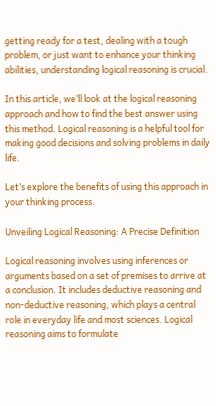getting ready for a test, dealing with a tough problem, or just want to enhance your thinking abilities, understanding logical reasoning is crucial.

In this article, we’ll look at the logical reasoning approach and how to find the best answer using this method. Logical reasoning is a helpful tool for making good decisions and solving problems in daily life.

Let’s explore the benefits of using this approach in your thinking process.

Unveiling Logical Reasoning: A Precise Definition

Logical reasoning involves using inferences or arguments based on a set of premises to arrive at a conclusion. It includes deductive reasoning and non-deductive reasoning, which plays a central role in everyday life and most sciences. Logical reasoning aims to formulate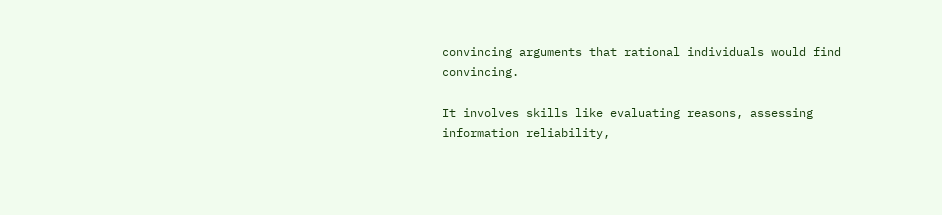convincing arguments that rational individuals would find convincing.

It involves skills like evaluating reasons, assessing information reliability,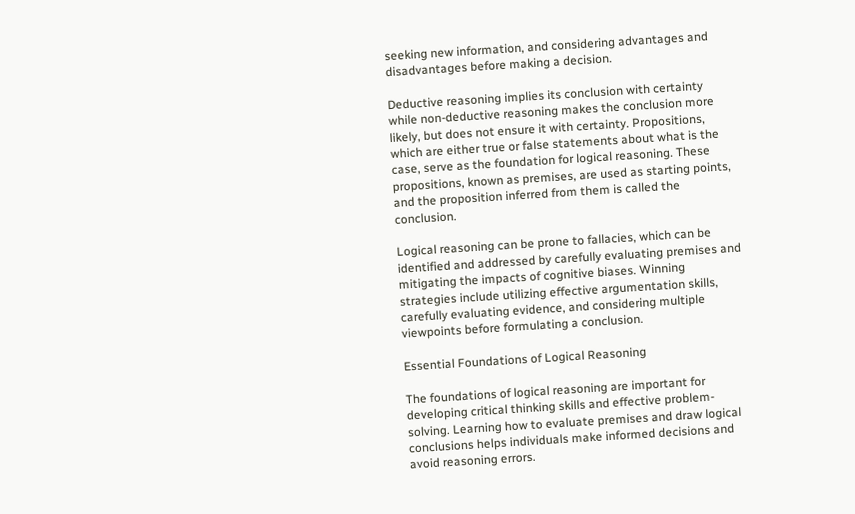seeking new information, and considering advantages and disadvantages before making a decision.

Deductive reasoning implies its conclusion with certainty while non-deductive reasoning makes the conclusion more likely, but does not ensure it with certainty. Propositions, which are either true or false statements about what is the case, serve as the foundation for logical reasoning. These propositions, known as premises, are used as starting points, and the proposition inferred from them is called the conclusion.

Logical reasoning can be prone to fallacies, which can be identified and addressed by carefully evaluating premises and mitigating the impacts of cognitive biases. Winning strategies include utilizing effective argumentation skills, carefully evaluating evidence, and considering multiple viewpoints before formulating a conclusion.

Essential Foundations of Logical Reasoning

The foundations of logical reasoning are important for developing critical thinking skills and effective problem-solving. Learning how to evaluate premises and draw logical conclusions helps individuals make informed decisions and avoid reasoning errors.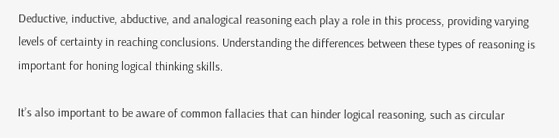Deductive, inductive, abductive, and analogical reasoning each play a role in this process, providing varying levels of certainty in reaching conclusions. Understanding the differences between these types of reasoning is important for honing logical thinking skills.

It’s also important to be aware of common fallacies that can hinder logical reasoning, such as circular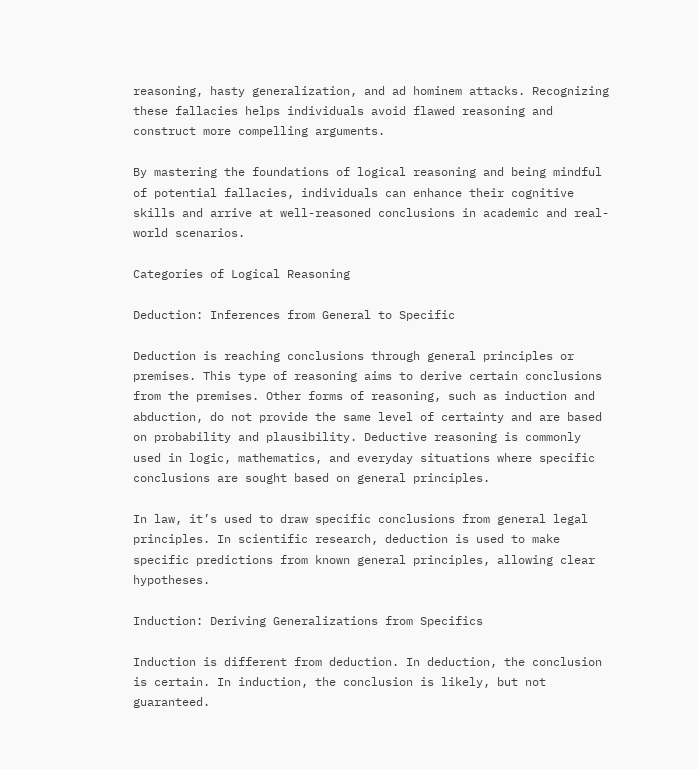reasoning, hasty generalization, and ad hominem attacks. Recognizing these fallacies helps individuals avoid flawed reasoning and construct more compelling arguments.

By mastering the foundations of logical reasoning and being mindful of potential fallacies, individuals can enhance their cognitive skills and arrive at well-reasoned conclusions in academic and real-world scenarios.

Categories of Logical Reasoning

Deduction: Inferences from General to Specific

Deduction is reaching conclusions through general principles or premises. This type of reasoning aims to derive certain conclusions from the premises. Other forms of reasoning, such as induction and abduction, do not provide the same level of certainty and are based on probability and plausibility. Deductive reasoning is commonly used in logic, mathematics, and everyday situations where specific conclusions are sought based on general principles.

In law, it’s used to draw specific conclusions from general legal principles. In scientific research, deduction is used to make specific predictions from known general principles, allowing clear hypotheses.

Induction: Deriving Generalizations from Specifics

Induction is different from deduction. In deduction, the conclusion is certain. In induction, the conclusion is likely, but not guaranteed.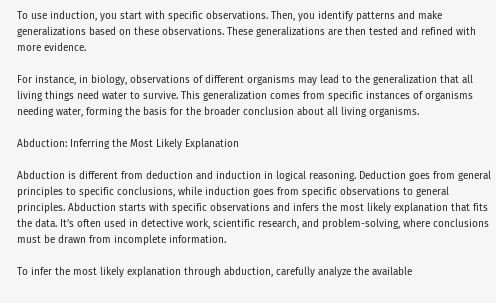To use induction, you start with specific observations. Then, you identify patterns and make generalizations based on these observations. These generalizations are then tested and refined with more evidence.

For instance, in biology, observations of different organisms may lead to the generalization that all living things need water to survive. This generalization comes from specific instances of organisms needing water, forming the basis for the broader conclusion about all living organisms.

Abduction: Inferring the Most Likely Explanation

Abduction is different from deduction and induction in logical reasoning. Deduction goes from general principles to specific conclusions, while induction goes from specific observations to general principles. Abduction starts with specific observations and infers the most likely explanation that fits the data. It’s often used in detective work, scientific research, and problem-solving, where conclusions must be drawn from incomplete information.

To infer the most likely explanation through abduction, carefully analyze the available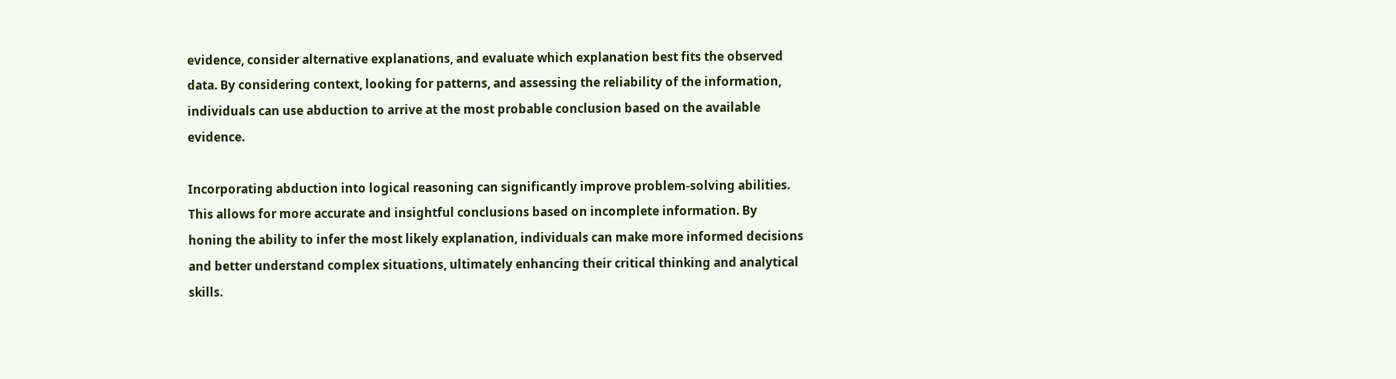evidence, consider alternative explanations, and evaluate which explanation best fits the observed data. By considering context, looking for patterns, and assessing the reliability of the information, individuals can use abduction to arrive at the most probable conclusion based on the available evidence.

Incorporating abduction into logical reasoning can significantly improve problem-solving abilities. This allows for more accurate and insightful conclusions based on incomplete information. By honing the ability to infer the most likely explanation, individuals can make more informed decisions and better understand complex situations, ultimately enhancing their critical thinking and analytical skills.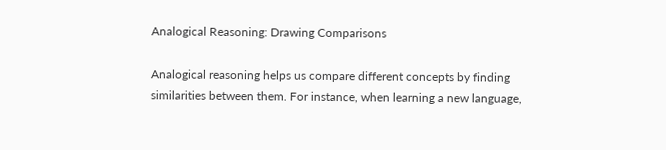Analogical Reasoning: Drawing Comparisons

Analogical reasoning helps us compare different concepts by finding similarities between them. For instance, when learning a new language,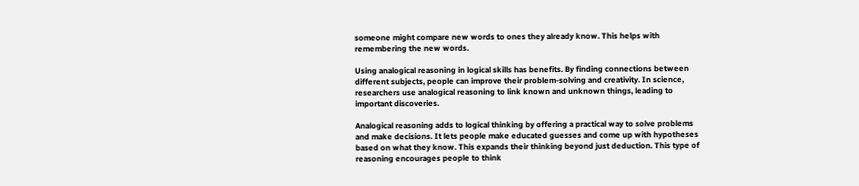someone might compare new words to ones they already know. This helps with remembering the new words.

Using analogical reasoning in logical skills has benefits. By finding connections between different subjects, people can improve their problem-solving and creativity. In science, researchers use analogical reasoning to link known and unknown things, leading to important discoveries.

Analogical reasoning adds to logical thinking by offering a practical way to solve problems and make decisions. It lets people make educated guesses and come up with hypotheses based on what they know. This expands their thinking beyond just deduction. This type of reasoning encourages people to think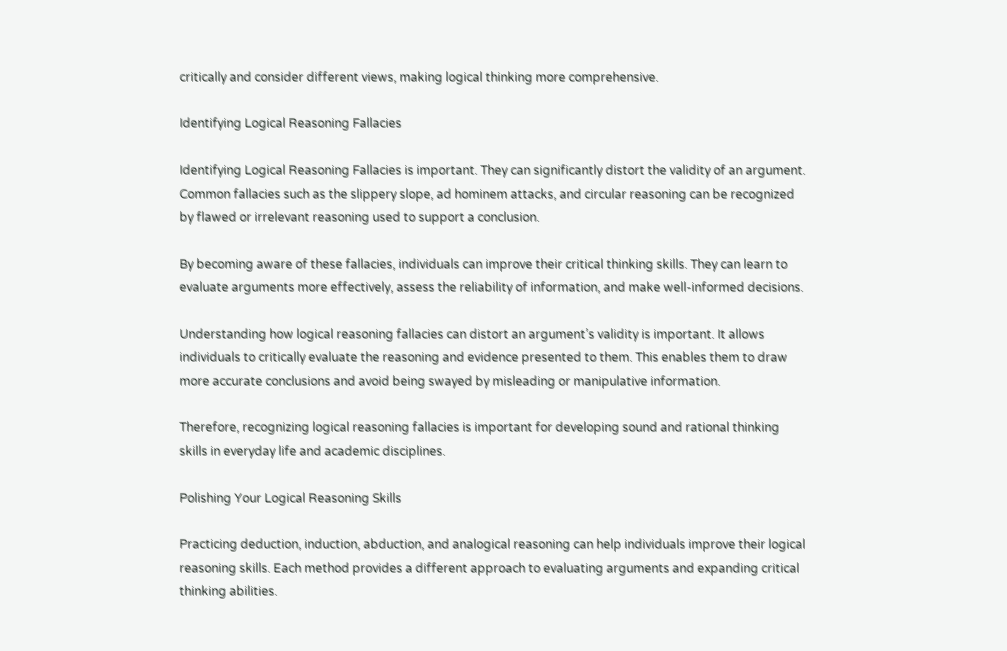critically and consider different views, making logical thinking more comprehensive.

Identifying Logical Reasoning Fallacies

Identifying Logical Reasoning Fallacies is important. They can significantly distort the validity of an argument. Common fallacies such as the slippery slope, ad hominem attacks, and circular reasoning can be recognized by flawed or irrelevant reasoning used to support a conclusion.

By becoming aware of these fallacies, individuals can improve their critical thinking skills. They can learn to evaluate arguments more effectively, assess the reliability of information, and make well-informed decisions.

Understanding how logical reasoning fallacies can distort an argument’s validity is important. It allows individuals to critically evaluate the reasoning and evidence presented to them. This enables them to draw more accurate conclusions and avoid being swayed by misleading or manipulative information.

Therefore, recognizing logical reasoning fallacies is important for developing sound and rational thinking skills in everyday life and academic disciplines.

Polishing Your Logical Reasoning Skills

Practicing deduction, induction, abduction, and analogical reasoning can help individuals improve their logical reasoning skills. Each method provides a different approach to evaluating arguments and expanding critical thinking abilities.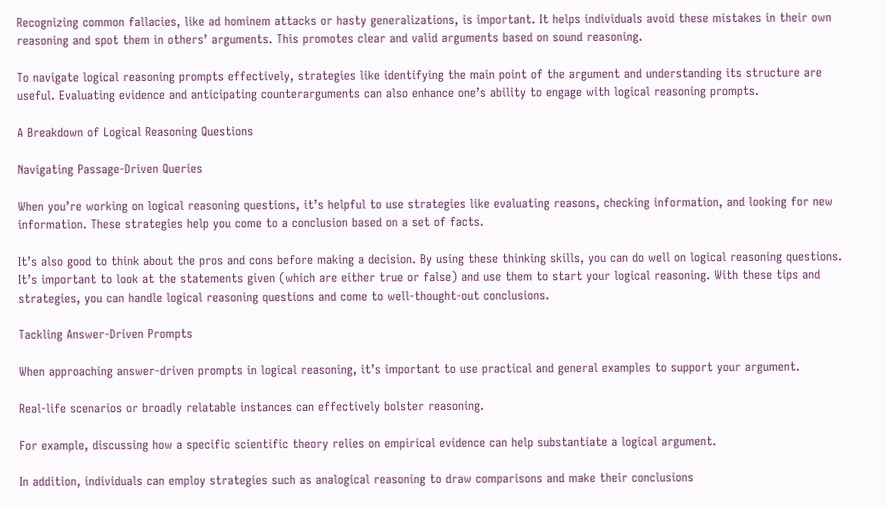Recognizing common fallacies, like ad hominem attacks or hasty generalizations, is important. It helps individuals avoid these mistakes in their own reasoning and spot them in others’ arguments. This promotes clear and valid arguments based on sound reasoning.

To navigate logical reasoning prompts effectively, strategies like identifying the main point of the argument and understanding its structure are useful. Evaluating evidence and anticipating counterarguments can also enhance one’s ability to engage with logical reasoning prompts.

A Breakdown of Logical Reasoning Questions

Navigating Passage-Driven Queries

When you’re working on logical reasoning questions, it’s helpful to use strategies like evaluating reasons, checking information, and looking for new information. These strategies help you come to a conclusion based on a set of facts.

It’s also good to think about the pros and cons before making a decision. By using these thinking skills, you can do well on logical reasoning questions. It’s important to look at the statements given (which are either true or false) and use them to start your logical reasoning. With these tips and strategies, you can handle logical reasoning questions and come to well-thought-out conclusions.

Tackling Answer-Driven Prompts

When approaching answer-driven prompts in logical reasoning, it’s important to use practical and general examples to support your argument.

Real-life scenarios or broadly relatable instances can effectively bolster reasoning.

For example, discussing how a specific scientific theory relies on empirical evidence can help substantiate a logical argument.

In addition, individuals can employ strategies such as analogical reasoning to draw comparisons and make their conclusions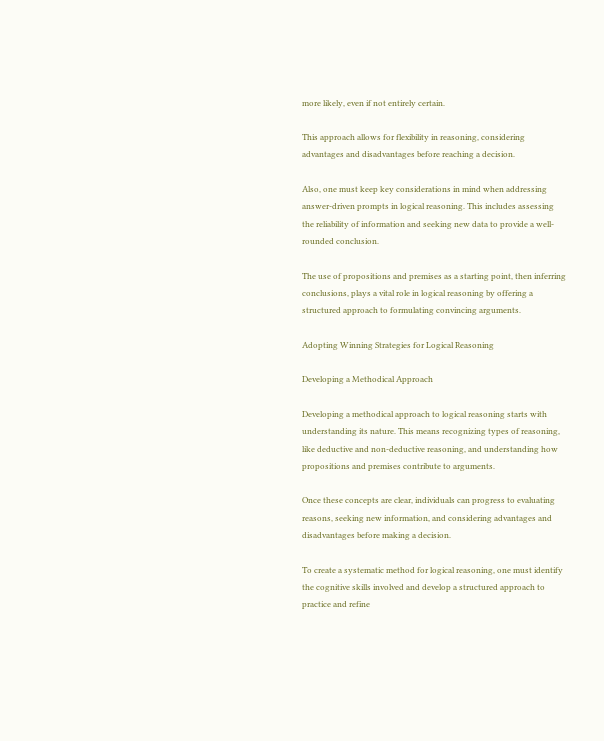more likely, even if not entirely certain.

This approach allows for flexibility in reasoning, considering advantages and disadvantages before reaching a decision.

Also, one must keep key considerations in mind when addressing answer-driven prompts in logical reasoning. This includes assessing the reliability of information and seeking new data to provide a well-rounded conclusion.

The use of propositions and premises as a starting point, then inferring conclusions, plays a vital role in logical reasoning by offering a structured approach to formulating convincing arguments.

Adopting Winning Strategies for Logical Reasoning

Developing a Methodical Approach

Developing a methodical approach to logical reasoning starts with understanding its nature. This means recognizing types of reasoning, like deductive and non-deductive reasoning, and understanding how propositions and premises contribute to arguments.

Once these concepts are clear, individuals can progress to evaluating reasons, seeking new information, and considering advantages and disadvantages before making a decision.

To create a systematic method for logical reasoning, one must identify the cognitive skills involved and develop a structured approach to practice and refine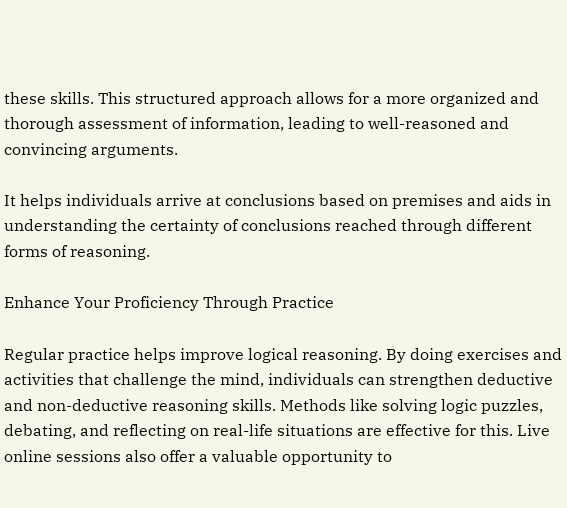these skills. This structured approach allows for a more organized and thorough assessment of information, leading to well-reasoned and convincing arguments.

It helps individuals arrive at conclusions based on premises and aids in understanding the certainty of conclusions reached through different forms of reasoning.

Enhance Your Proficiency Through Practice

Regular practice helps improve logical reasoning. By doing exercises and activities that challenge the mind, individuals can strengthen deductive and non-deductive reasoning skills. Methods like solving logic puzzles, debating, and reflecting on real-life situations are effective for this. Live online sessions also offer a valuable opportunity to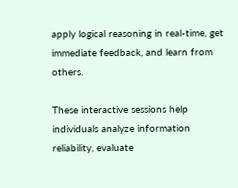apply logical reasoning in real-time, get immediate feedback, and learn from others.

These interactive sessions help individuals analyze information reliability, evaluate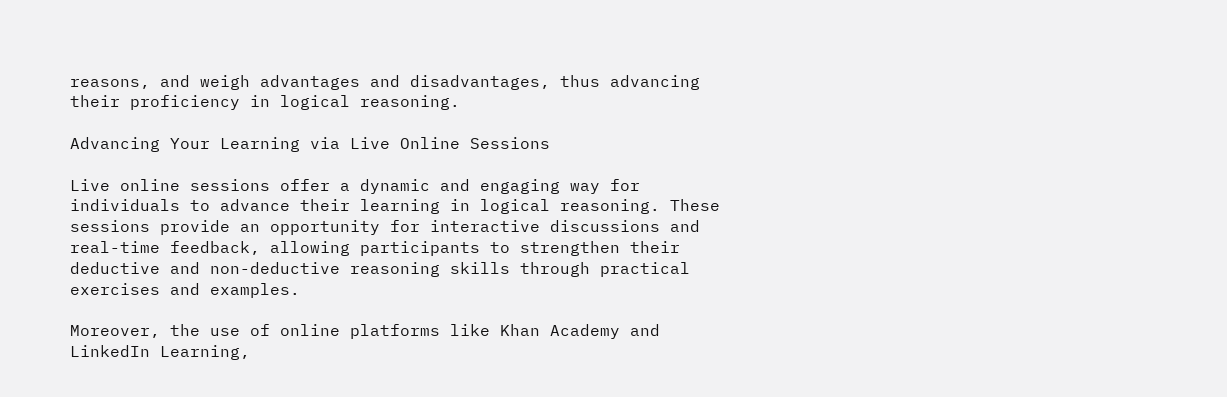reasons, and weigh advantages and disadvantages, thus advancing their proficiency in logical reasoning.

Advancing Your Learning via Live Online Sessions

Live online sessions offer a dynamic and engaging way for individuals to advance their learning in logical reasoning. These sessions provide an opportunity for interactive discussions and real-time feedback, allowing participants to strengthen their deductive and non-deductive reasoning skills through practical exercises and examples.

Moreover, the use of online platforms like Khan Academy and LinkedIn Learning,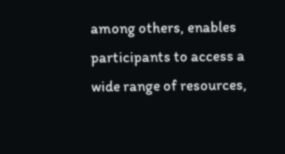among others, enables participants to access a wide range of resources,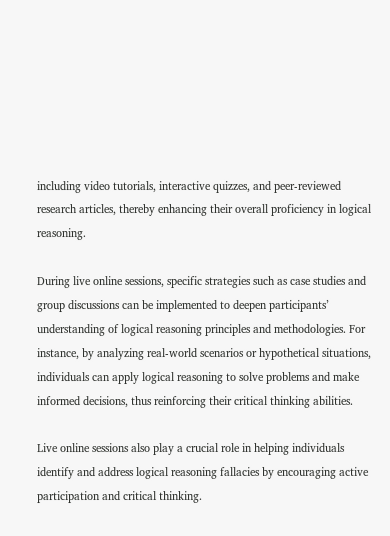including video tutorials, interactive quizzes, and peer-reviewed research articles, thereby enhancing their overall proficiency in logical reasoning.

During live online sessions, specific strategies such as case studies and group discussions can be implemented to deepen participants’ understanding of logical reasoning principles and methodologies. For instance, by analyzing real-world scenarios or hypothetical situations, individuals can apply logical reasoning to solve problems and make informed decisions, thus reinforcing their critical thinking abilities.

Live online sessions also play a crucial role in helping individuals identify and address logical reasoning fallacies by encouraging active participation and critical thinking.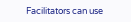Facilitators can use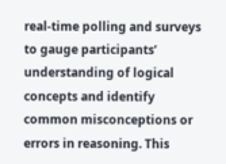real-time polling and surveys to gauge participants’ understanding of logical concepts and identify common misconceptions or errors in reasoning. This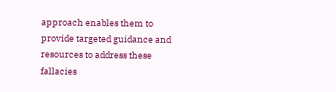approach enables them to provide targeted guidance and resources to address these fallacies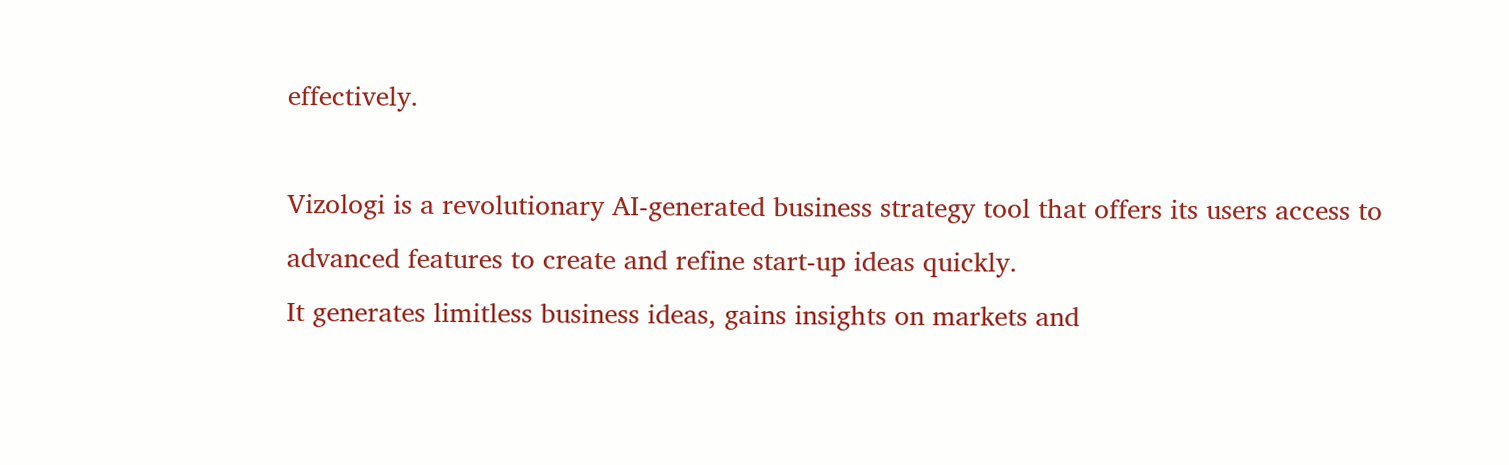effectively.

Vizologi is a revolutionary AI-generated business strategy tool that offers its users access to advanced features to create and refine start-up ideas quickly.
It generates limitless business ideas, gains insights on markets and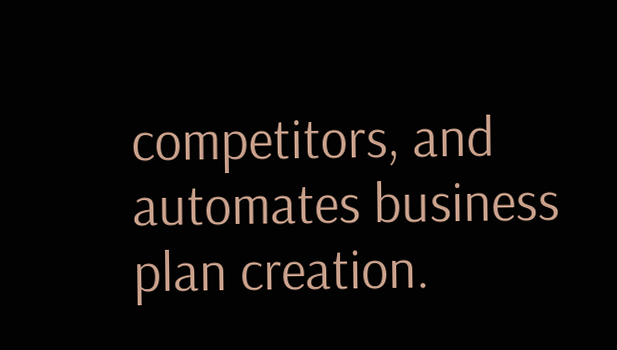competitors, and automates business plan creation.